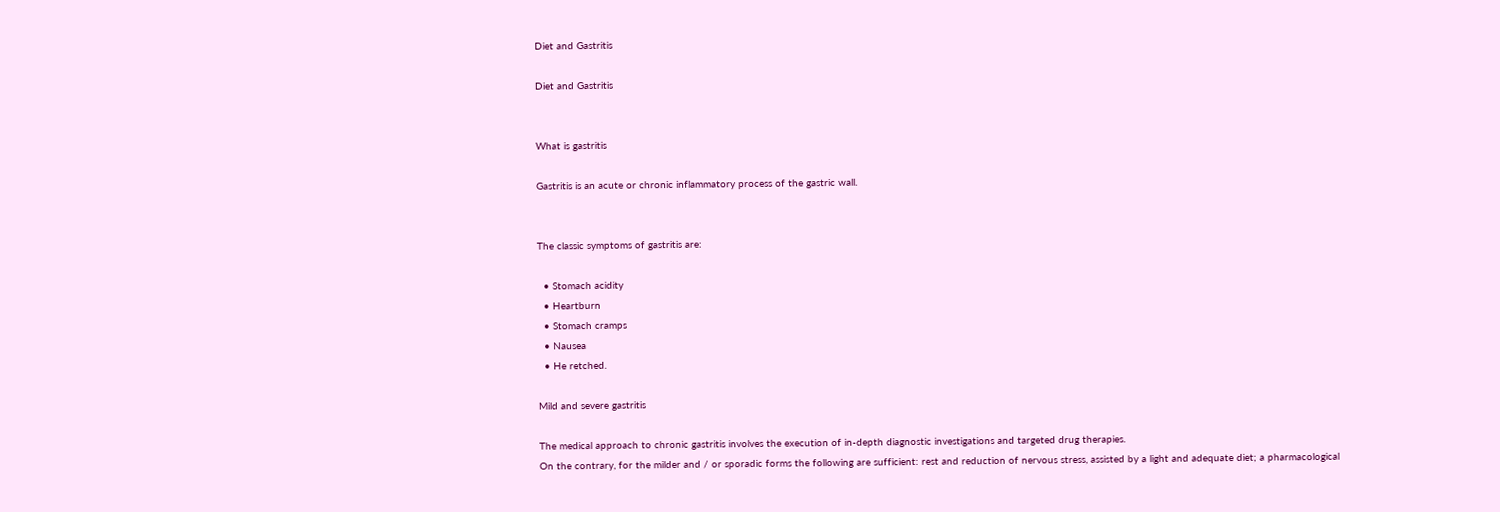Diet and Gastritis

Diet and Gastritis


What is gastritis

Gastritis is an acute or chronic inflammatory process of the gastric wall.


The classic symptoms of gastritis are:

  • Stomach acidity
  • Heartburn
  • Stomach cramps
  • Nausea
  • He retched.

Mild and severe gastritis

The medical approach to chronic gastritis involves the execution of in-depth diagnostic investigations and targeted drug therapies.
On the contrary, for the milder and / or sporadic forms the following are sufficient: rest and reduction of nervous stress, assisted by a light and adequate diet; a pharmacological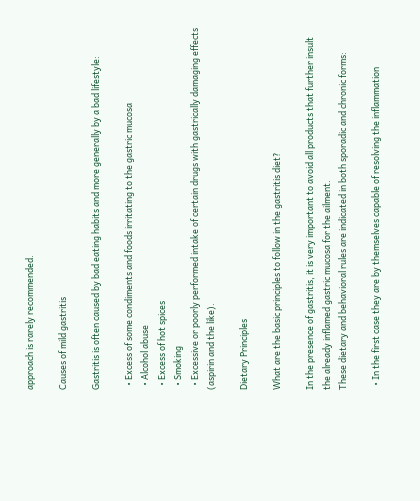approach is rarely recommended.

Causes of mild gastritis

Gastritis is often caused by bad eating habits and more generally by a bad lifestyle:

  • Excess of some condiments and foods irritating to the gastric mucosa
  • Alcohol abuse
  • Excess of hot spices
  • Smoking
  • Excessive or poorly performed intake of certain drugs with gastrically damaging effects (aspirin and the like).

Dietary Principles

What are the basic principles to follow in the gastritis diet?

In the presence of gastritis, it is very important to avoid all products that further insult the already inflamed gastric mucosa for the ailment.
These dietary and behavioral rules are indicated in both sporadic and chronic forms:

  • In the first case they are by themselves capable of resolving the inflammation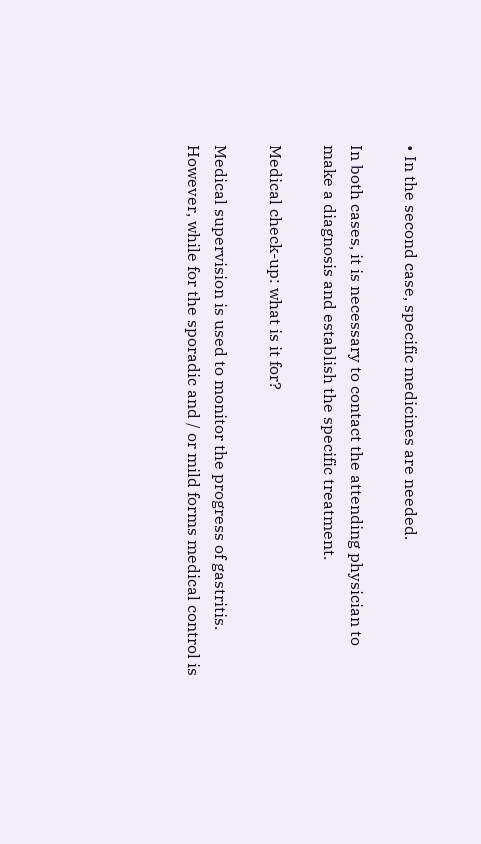• In the second case, specific medicines are needed.

In both cases, it is necessary to contact the attending physician to make a diagnosis and establish the specific treatment.

Medical check-up: what is it for?

Medical supervision is used to monitor the progress of gastritis.
However, while for the sporadic and / or mild forms medical control is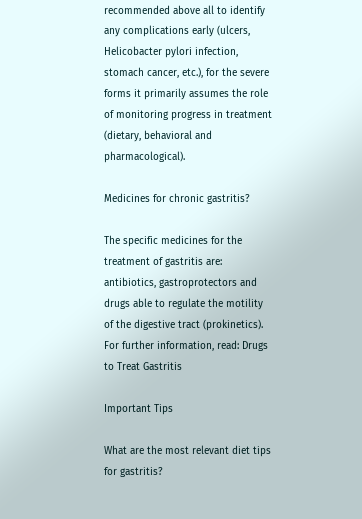recommended above all to identify any complications early (ulcers, Helicobacter pylori infection, stomach cancer, etc.), for the severe forms it primarily assumes the role of monitoring progress in treatment (dietary, behavioral and pharmacological).

Medicines for chronic gastritis?

The specific medicines for the treatment of gastritis are: antibiotics, gastroprotectors and drugs able to regulate the motility of the digestive tract (prokinetics). For further information, read: Drugs to Treat Gastritis

Important Tips

What are the most relevant diet tips for gastritis?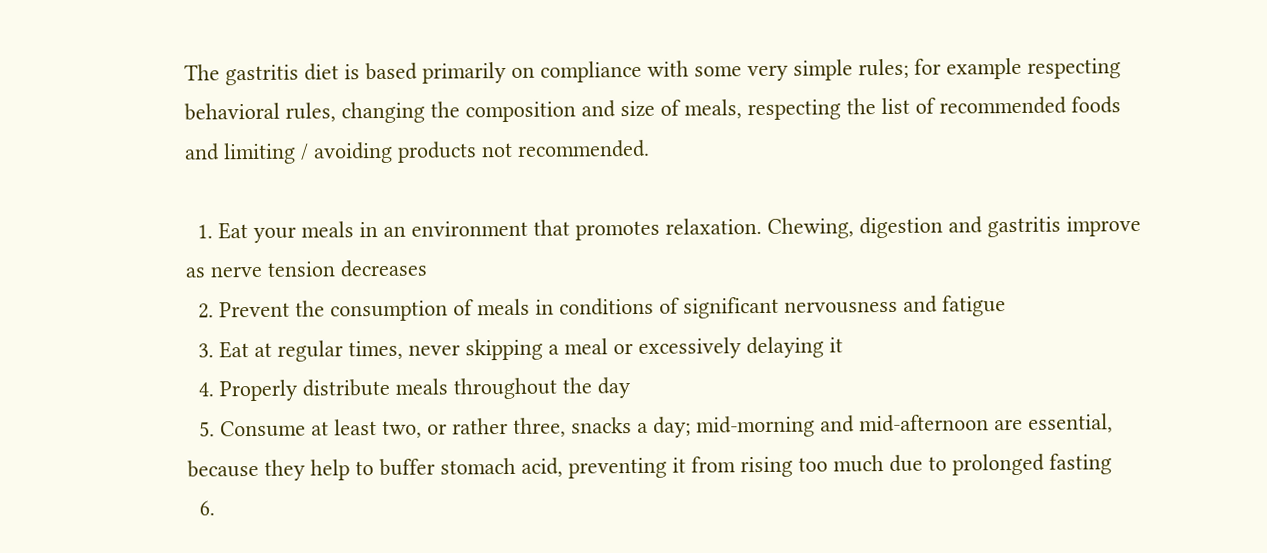The gastritis diet is based primarily on compliance with some very simple rules; for example respecting behavioral rules, changing the composition and size of meals, respecting the list of recommended foods and limiting / avoiding products not recommended.

  1. Eat your meals in an environment that promotes relaxation. Chewing, digestion and gastritis improve as nerve tension decreases
  2. Prevent the consumption of meals in conditions of significant nervousness and fatigue
  3. Eat at regular times, never skipping a meal or excessively delaying it
  4. Properly distribute meals throughout the day
  5. Consume at least two, or rather three, snacks a day; mid-morning and mid-afternoon are essential, because they help to buffer stomach acid, preventing it from rising too much due to prolonged fasting
  6.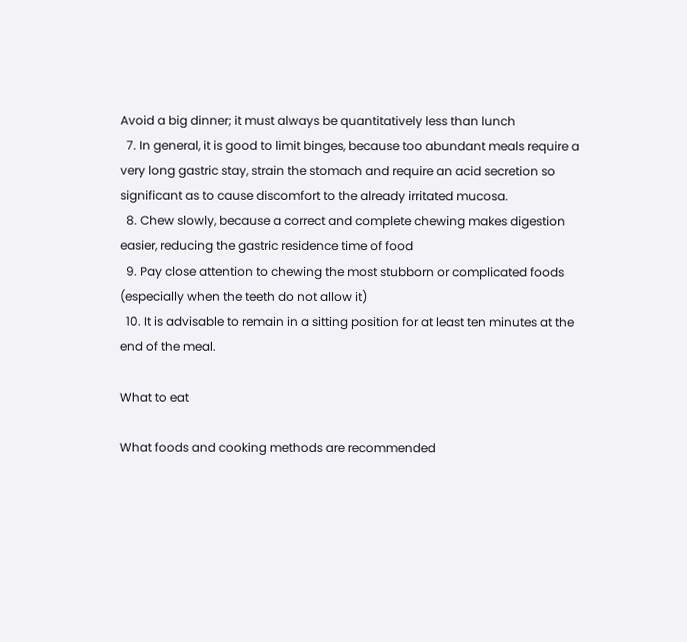Avoid a big dinner; it must always be quantitatively less than lunch
  7. In general, it is good to limit binges, because too abundant meals require a very long gastric stay, strain the stomach and require an acid secretion so significant as to cause discomfort to the already irritated mucosa.
  8. Chew slowly, because a correct and complete chewing makes digestion easier, reducing the gastric residence time of food
  9. Pay close attention to chewing the most stubborn or complicated foods (especially when the teeth do not allow it)
  10. It is advisable to remain in a sitting position for at least ten minutes at the end of the meal.

What to eat

What foods and cooking methods are recommended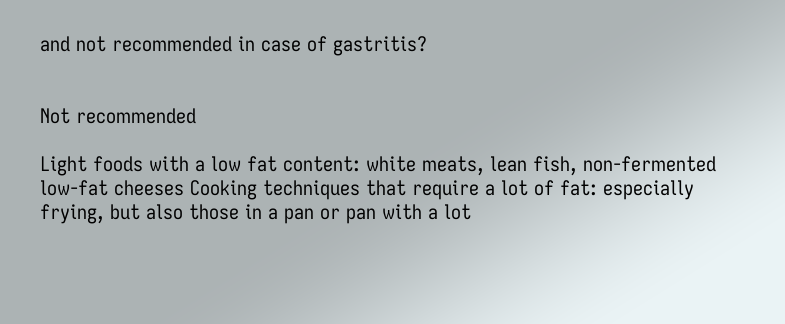and not recommended in case of gastritis?


Not recommended

Light foods with a low fat content: white meats, lean fish, non-fermented low-fat cheeses Cooking techniques that require a lot of fat: especially frying, but also those in a pan or pan with a lot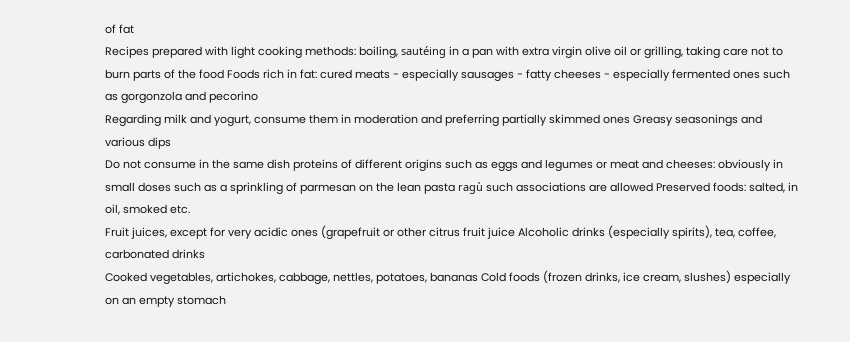of fat
Recipes prepared with light cooking methods: boiling, sautéing in a pan with extra virgin olive oil or grilling, taking care not to burn parts of the food Foods rich in fat: cured meats - especially sausages - fatty cheeses - especially fermented ones such as gorgonzola and pecorino
Regarding milk and yogurt, consume them in moderation and preferring partially skimmed ones Greasy seasonings and various dips
Do not consume in the same dish proteins of different origins such as eggs and legumes or meat and cheeses: obviously in small doses such as a sprinkling of parmesan on the lean pasta ragù such associations are allowed Preserved foods: salted, in oil, smoked etc.
Fruit juices, except for very acidic ones (grapefruit or other citrus fruit juice Alcoholic drinks (especially spirits), tea, coffee, carbonated drinks
Cooked vegetables, artichokes, cabbage, nettles, potatoes, bananas Cold foods (frozen drinks, ice cream, slushes) especially on an empty stomach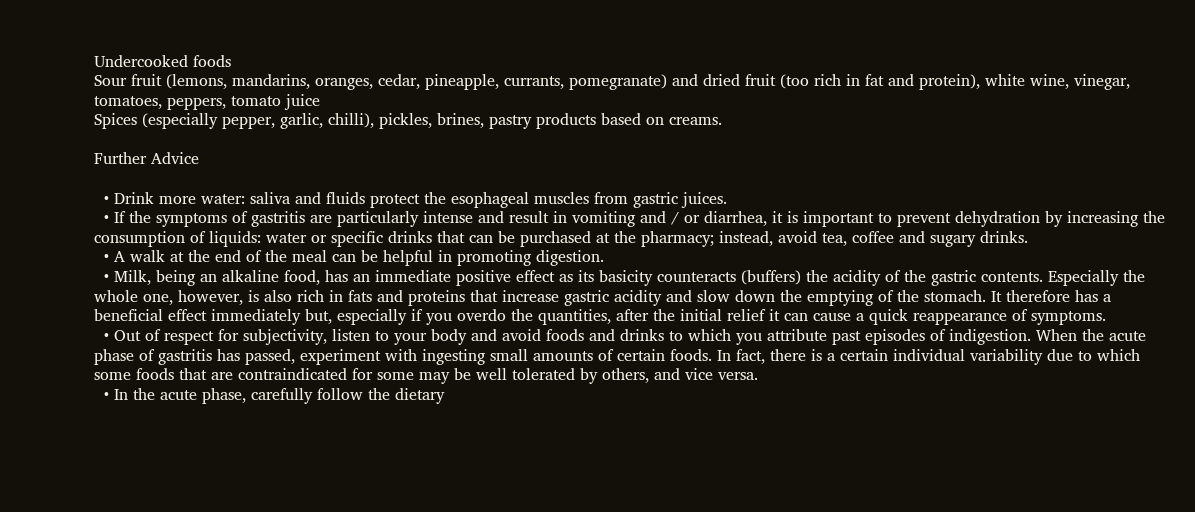Undercooked foods
Sour fruit (lemons, mandarins, oranges, cedar, pineapple, currants, pomegranate) and dried fruit (too rich in fat and protein), white wine, vinegar, tomatoes, peppers, tomato juice
Spices (especially pepper, garlic, chilli), pickles, brines, pastry products based on creams.

Further Advice

  • Drink more water: saliva and fluids protect the esophageal muscles from gastric juices.
  • If the symptoms of gastritis are particularly intense and result in vomiting and / or diarrhea, it is important to prevent dehydration by increasing the consumption of liquids: water or specific drinks that can be purchased at the pharmacy; instead, avoid tea, coffee and sugary drinks.
  • A walk at the end of the meal can be helpful in promoting digestion.
  • Milk, being an alkaline food, has an immediate positive effect as its basicity counteracts (buffers) the acidity of the gastric contents. Especially the whole one, however, is also rich in fats and proteins that increase gastric acidity and slow down the emptying of the stomach. It therefore has a beneficial effect immediately but, especially if you overdo the quantities, after the initial relief it can cause a quick reappearance of symptoms.
  • Out of respect for subjectivity, listen to your body and avoid foods and drinks to which you attribute past episodes of indigestion. When the acute phase of gastritis has passed, experiment with ingesting small amounts of certain foods. In fact, there is a certain individual variability due to which some foods that are contraindicated for some may be well tolerated by others, and vice versa.
  • In the acute phase, carefully follow the dietary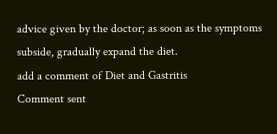advice given by the doctor; as soon as the symptoms subside, gradually expand the diet.
add a comment of Diet and Gastritis
Comment sent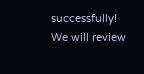successfully! We will review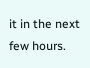it in the next few hours.